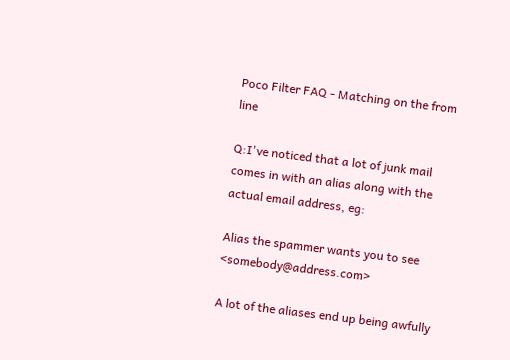Poco Filter FAQ - Matching on the from line

Q:I've noticed that a lot of junk mail comes in with an alias along with the actual email address, eg:

Alias the spammer wants you to see <somebody@address.com>

A lot of the aliases end up being awfully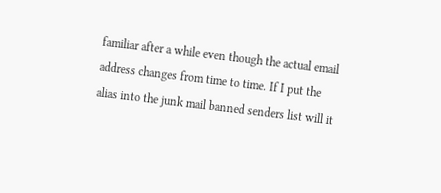familiar after a while even though the actual email address changes from time to time. If I put the alias into the junk mail banned senders list will it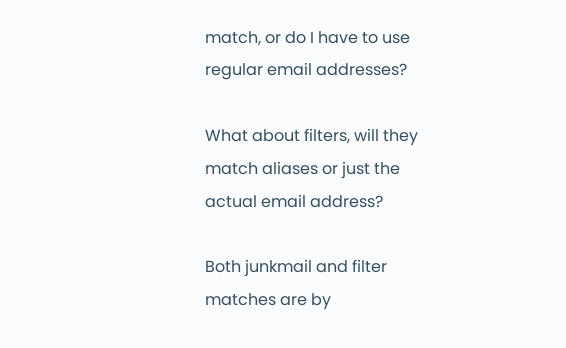match, or do I have to use regular email addresses?

What about filters, will they match aliases or just the actual email address?

Both junkmail and filter matches are by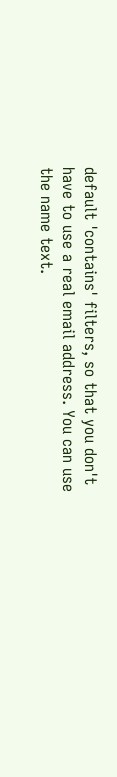default 'contains' filters, so that you don't have to use a real email address. You can use the name text.